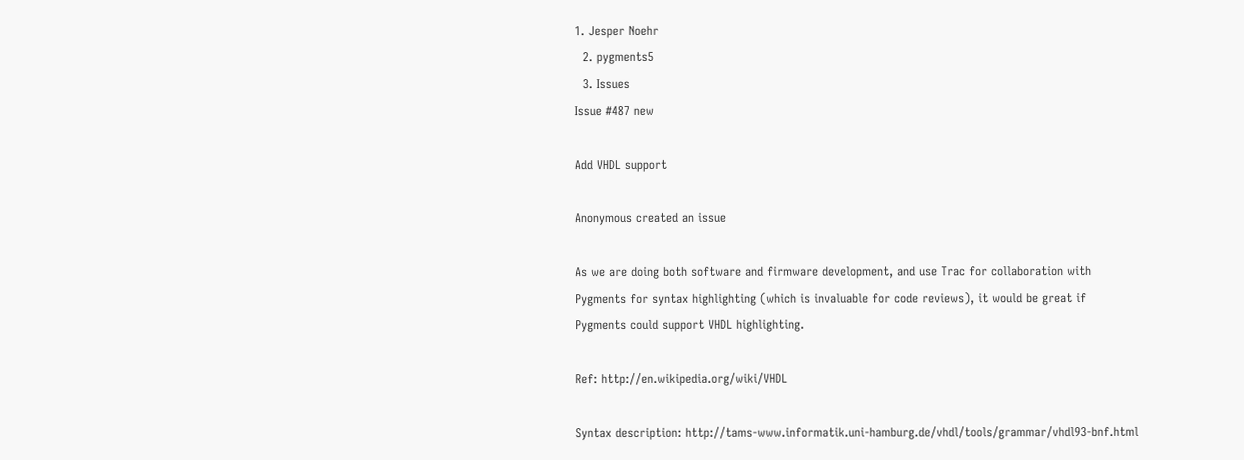1. Jesper Noehr
  2. pygments5
  3. Issues
Issue #487 new

Add VHDL support

Anonymous created an issue

As we are doing both software and firmware development, and use Trac for collaboration with Pygments for syntax highlighting (which is invaluable for code reviews), it would be great if Pygments could support VHDL highlighting.

Ref: http://en.wikipedia.org/wiki/VHDL

Syntax description: http://tams-www.informatik.uni-hamburg.de/vhdl/tools/grammar/vhdl93-bnf.html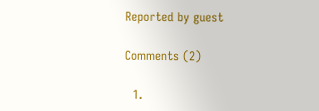Reported by guest

Comments (2)

  1.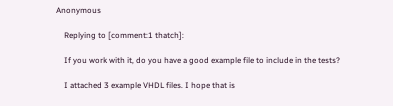Anonymous

    Replying to [comment:1 thatch]:

    If you work with it, do you have a good example file to include in the tests?

    I attached 3 example VHDL files. I hope that is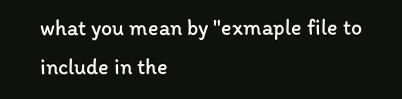what you mean by "exmaple file to include in the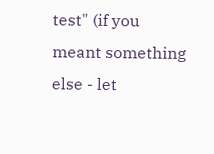test" (if you meant something else - let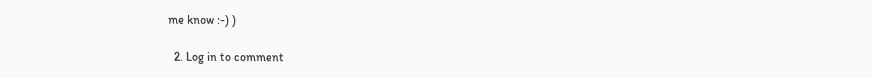me know :-) )

  2. Log in to comment